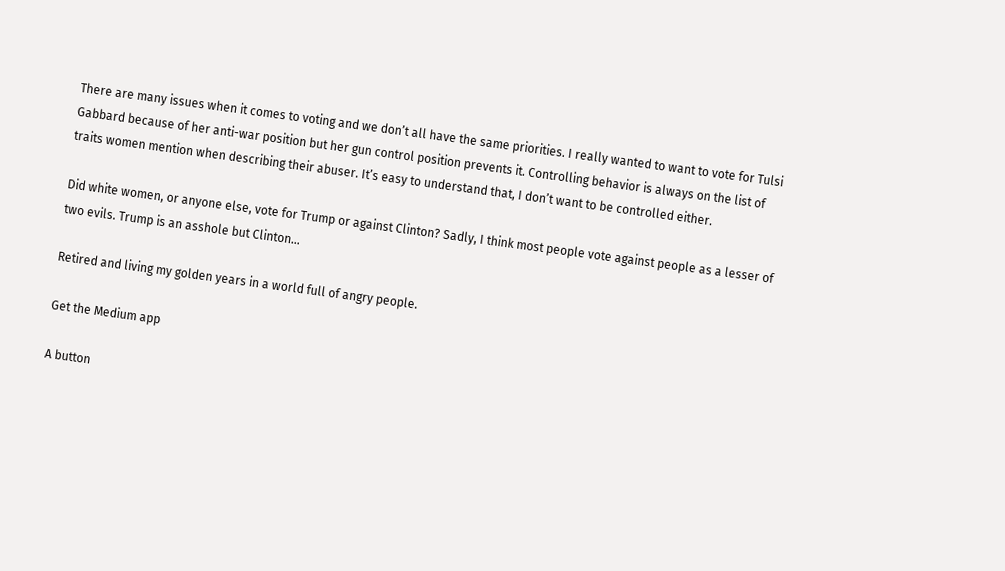There are many issues when it comes to voting and we don’t all have the same priorities. I really wanted to want to vote for Tulsi Gabbard because of her anti-war position but her gun control position prevents it. Controlling behavior is always on the list of traits women mention when describing their abuser. It’s easy to understand that, I don’t want to be controlled either.

Did white women, or anyone else, vote for Trump or against Clinton? Sadly, I think most people vote against people as a lesser of two evils. Trump is an asshole but Clinton…

Retired and living my golden years in a world full of angry people.

Get the Medium app

A button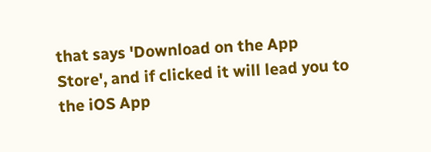that says 'Download on the App Store', and if clicked it will lead you to the iOS App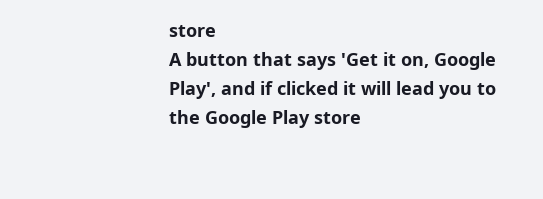store
A button that says 'Get it on, Google Play', and if clicked it will lead you to the Google Play store